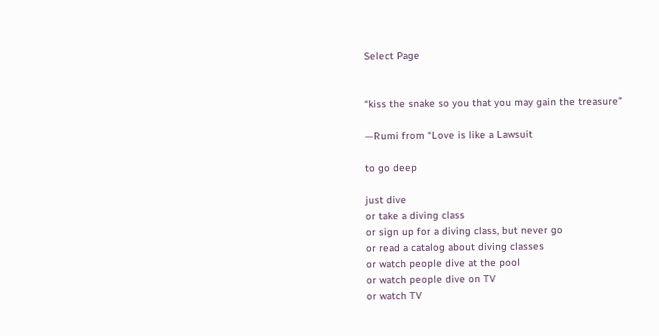Select Page


“kiss the snake so you that you may gain the treasure”

—Rumi from “Love is like a Lawsuit

to go deep

just dive
or take a diving class
or sign up for a diving class, but never go
or read a catalog about diving classes
or watch people dive at the pool
or watch people dive on TV
or watch TV